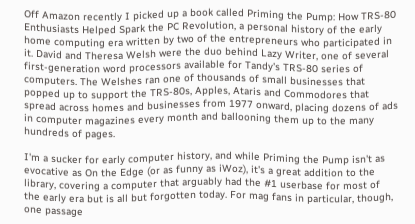Off Amazon recently I picked up a book called Priming the Pump: How TRS-80 Enthusiasts Helped Spark the PC Revolution, a personal history of the early home computing era written by two of the entrepreneurs who participated in it. David and Theresa Welsh were the duo behind Lazy Writer, one of several first-generation word processors available for Tandy's TRS-80 series of computers. The Welshes ran one of thousands of small businesses that popped up to support the TRS-80s, Apples, Ataris and Commodores that spread across homes and businesses from 1977 onward, placing dozens of ads in computer magazines every month and ballooning them up to the many hundreds of pages.

I'm a sucker for early computer history, and while Priming the Pump isn't as evocative as On the Edge (or as funny as iWoz), it's a great addition to the library, covering a computer that arguably had the #1 userbase for most of the early era but is all but forgotten today. For mag fans in particular, though, one passage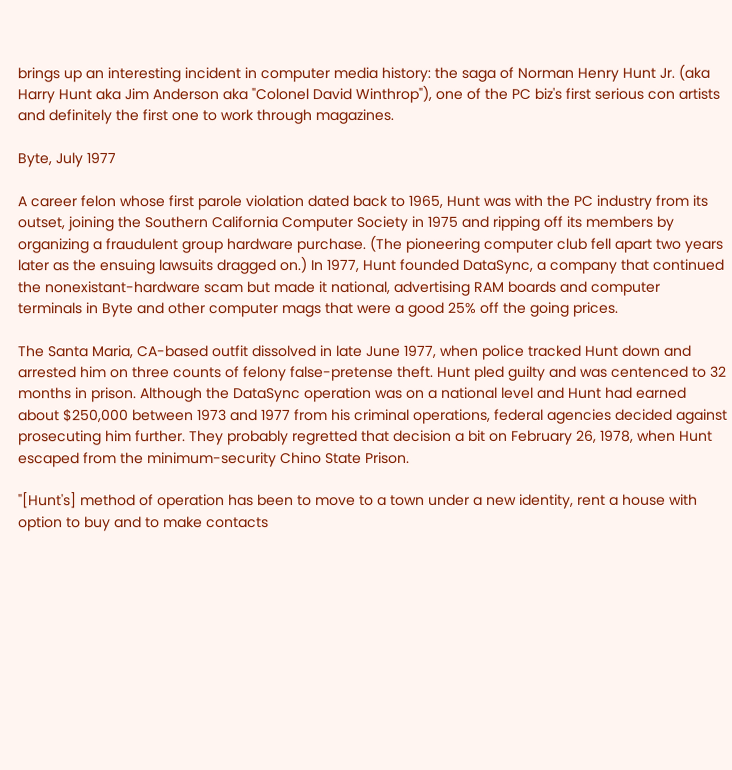brings up an interesting incident in computer media history: the saga of Norman Henry Hunt Jr. (aka Harry Hunt aka Jim Anderson aka "Colonel David Winthrop"), one of the PC biz's first serious con artists and definitely the first one to work through magazines.

Byte, July 1977

A career felon whose first parole violation dated back to 1965, Hunt was with the PC industry from its outset, joining the Southern California Computer Society in 1975 and ripping off its members by organizing a fraudulent group hardware purchase. (The pioneering computer club fell apart two years later as the ensuing lawsuits dragged on.) In 1977, Hunt founded DataSync, a company that continued the nonexistant-hardware scam but made it national, advertising RAM boards and computer terminals in Byte and other computer mags that were a good 25% off the going prices.

The Santa Maria, CA-based outfit dissolved in late June 1977, when police tracked Hunt down and arrested him on three counts of felony false-pretense theft. Hunt pled guilty and was centenced to 32 months in prison. Although the DataSync operation was on a national level and Hunt had earned about $250,000 between 1973 and 1977 from his criminal operations, federal agencies decided against prosecuting him further. They probably regretted that decision a bit on February 26, 1978, when Hunt escaped from the minimum-security Chino State Prison.

"[Hunt's] method of operation has been to move to a town under a new identity, rent a house with option to buy and to make contacts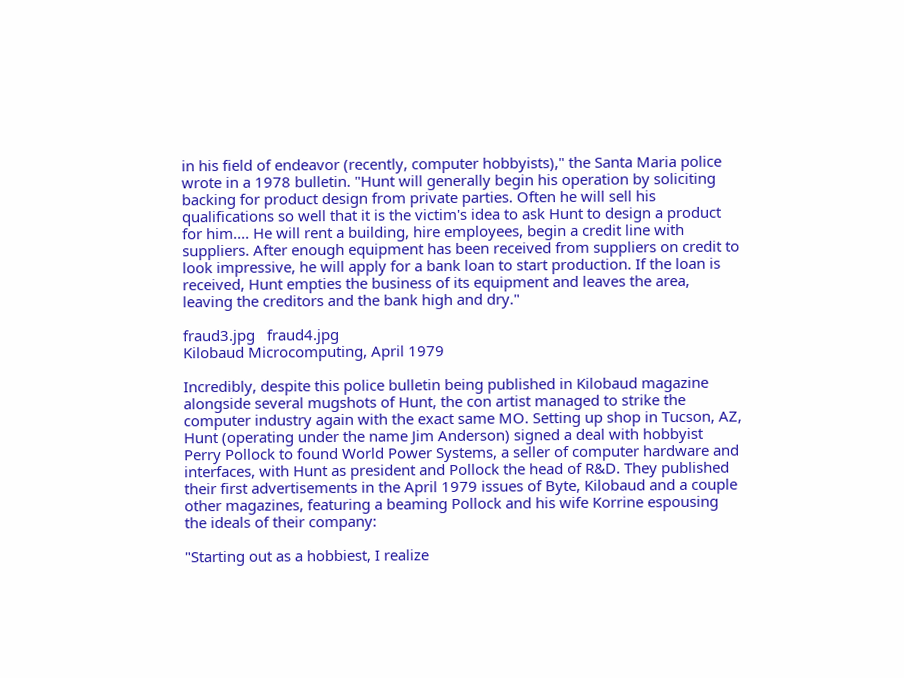in his field of endeavor (recently, computer hobbyists)," the Santa Maria police wrote in a 1978 bulletin. "Hunt will generally begin his operation by soliciting backing for product design from private parties. Often he will sell his qualifications so well that it is the victim's idea to ask Hunt to design a product for him.... He will rent a building, hire employees, begin a credit line with suppliers. After enough equipment has been received from suppliers on credit to look impressive, he will apply for a bank loan to start production. If the loan is received, Hunt empties the business of its equipment and leaves the area, leaving the creditors and the bank high and dry."

fraud3.jpg   fraud4.jpg
Kilobaud Microcomputing, April 1979

Incredibly, despite this police bulletin being published in Kilobaud magazine alongside several mugshots of Hunt, the con artist managed to strike the computer industry again with the exact same MO. Setting up shop in Tucson, AZ, Hunt (operating under the name Jim Anderson) signed a deal with hobbyist Perry Pollock to found World Power Systems, a seller of computer hardware and interfaces, with Hunt as president and Pollock the head of R&D. They published their first advertisements in the April 1979 issues of Byte, Kilobaud and a couple other magazines, featuring a beaming Pollock and his wife Korrine espousing the ideals of their company:

"Starting out as a hobbiest, I realize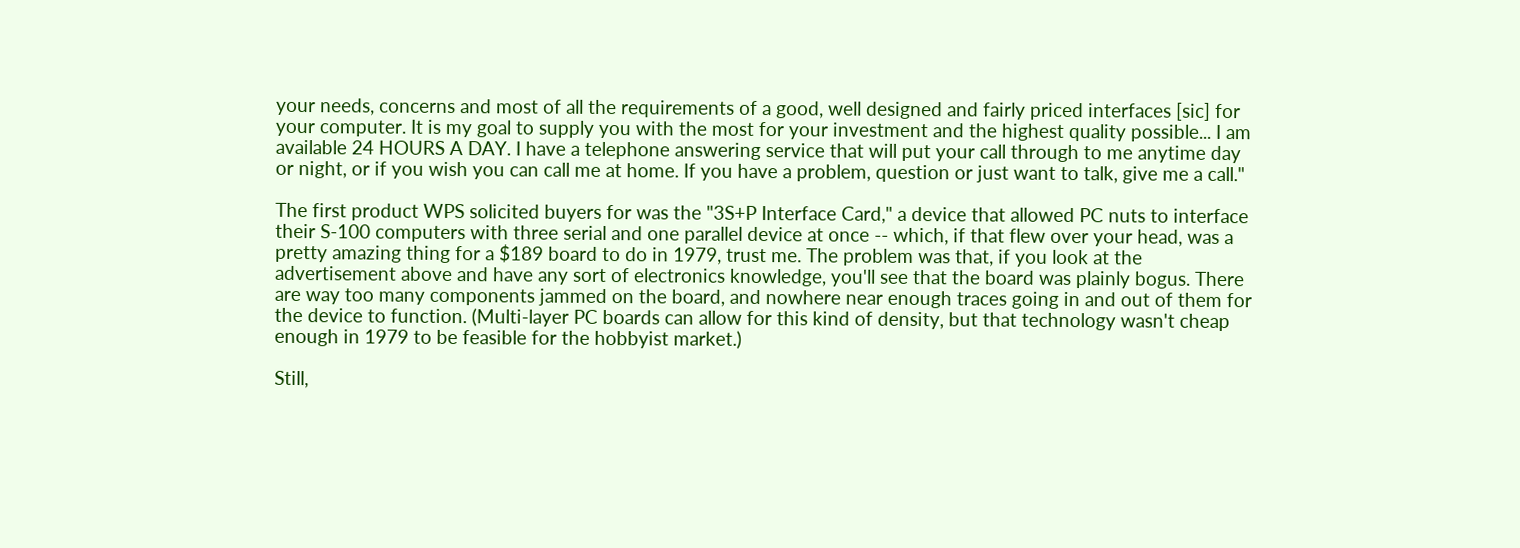your needs, concerns and most of all the requirements of a good, well designed and fairly priced interfaces [sic] for your computer. It is my goal to supply you with the most for your investment and the highest quality possible... I am available 24 HOURS A DAY. I have a telephone answering service that will put your call through to me anytime day or night, or if you wish you can call me at home. If you have a problem, question or just want to talk, give me a call."

The first product WPS solicited buyers for was the "3S+P Interface Card," a device that allowed PC nuts to interface their S-100 computers with three serial and one parallel device at once -- which, if that flew over your head, was a pretty amazing thing for a $189 board to do in 1979, trust me. The problem was that, if you look at the advertisement above and have any sort of electronics knowledge, you'll see that the board was plainly bogus. There are way too many components jammed on the board, and nowhere near enough traces going in and out of them for the device to function. (Multi-layer PC boards can allow for this kind of density, but that technology wasn't cheap enough in 1979 to be feasible for the hobbyist market.)

Still,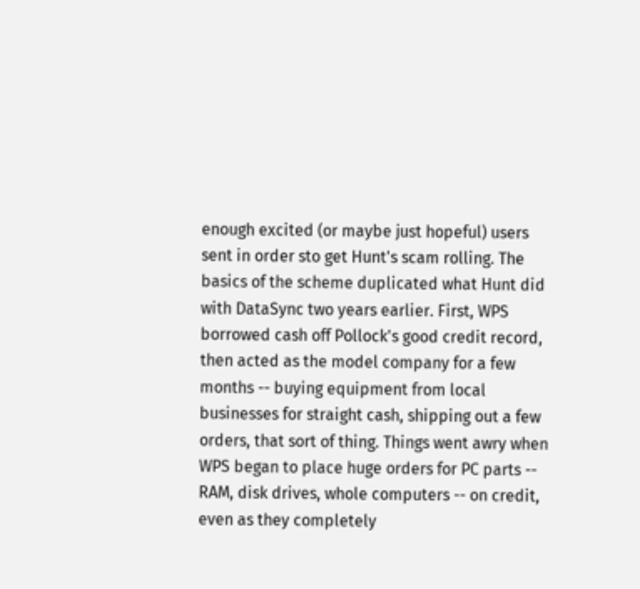enough excited (or maybe just hopeful) users sent in order sto get Hunt's scam rolling. The basics of the scheme duplicated what Hunt did with DataSync two years earlier. First, WPS borrowed cash off Pollock's good credit record, then acted as the model company for a few months -- buying equipment from local businesses for straight cash, shipping out a few orders, that sort of thing. Things went awry when WPS began to place huge orders for PC parts -- RAM, disk drives, whole computers -- on credit, even as they completely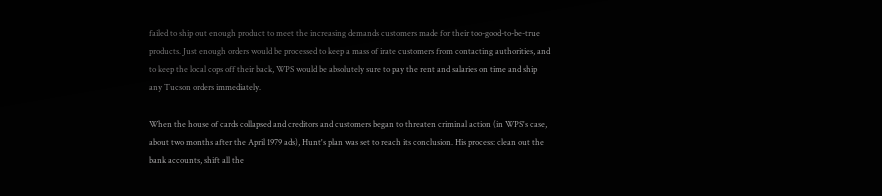failed to ship out enough product to meet the increasing demands customers made for their too-good-to-be-true products. Just enough orders would be processed to keep a mass of irate customers from contacting authorities, and to keep the local cops off their back, WPS would be absolutely sure to pay the rent and salaries on time and ship any Tucson orders immediately.

When the house of cards collapsed and creditors and customers began to threaten criminal action (in WPS's case, about two months after the April 1979 ads), Hunt's plan was set to reach its conclusion. His process: clean out the bank accounts, shift all the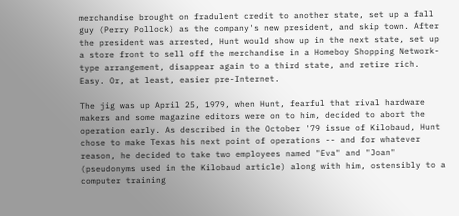merchandise brought on fradulent credit to another state, set up a fall guy (Perry Pollock) as the company's new president, and skip town. After the president was arrested, Hunt would show up in the next state, set up a store front to sell off the merchandise in a Homeboy Shopping Network-type arrangement, disappear again to a third state, and retire rich. Easy. Or, at least, easier pre-Internet.

The jig was up April 25, 1979, when Hunt, fearful that rival hardware makers and some magazine editors were on to him, decided to abort the operation early. As described in the October '79 issue of Kilobaud, Hunt chose to make Texas his next point of operations -- and for whatever reason, he decided to take two employees named "Eva" and "Joan" (pseudonyms used in the Kilobaud article) along with him, ostensibly to a computer training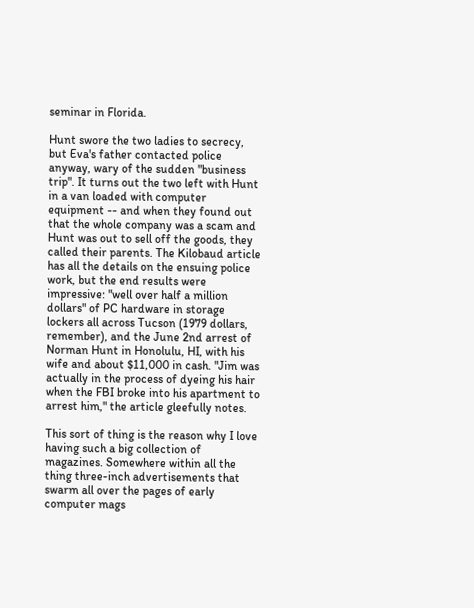seminar in Florida.

Hunt swore the two ladies to secrecy, but Eva's father contacted police anyway, wary of the sudden "business trip". It turns out the two left with Hunt in a van loaded with computer equipment -- and when they found out that the whole company was a scam and Hunt was out to sell off the goods, they called their parents. The Kilobaud article has all the details on the ensuing police work, but the end results were impressive: "well over half a million dollars" of PC hardware in storage lockers all across Tucson (1979 dollars, remember), and the June 2nd arrest of Norman Hunt in Honolulu, HI, with his wife and about $11,000 in cash. "Jim was actually in the process of dyeing his hair when the FBI broke into his apartment to arrest him," the article gleefully notes.

This sort of thing is the reason why I love having such a big collection of magazines. Somewhere within all the thing three-inch advertisements that swarm all over the pages of early computer mags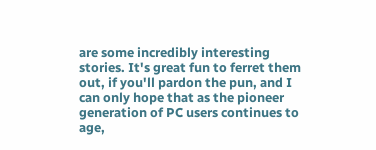are some incredibly interesting stories. It's great fun to ferret them out, if you'll pardon the pun, and I can only hope that as the pioneer generation of PC users continues to age,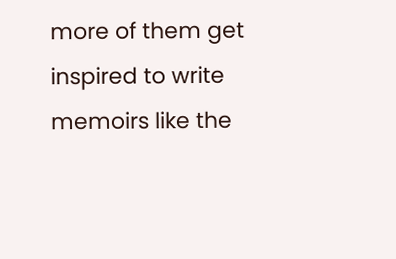more of them get inspired to write memoirs like the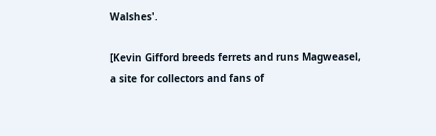Walshes'.

[Kevin Gifford breeds ferrets and runs Magweasel, a site for collectors and fans of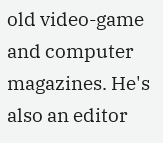old video-game and computer magazines. He's also an editor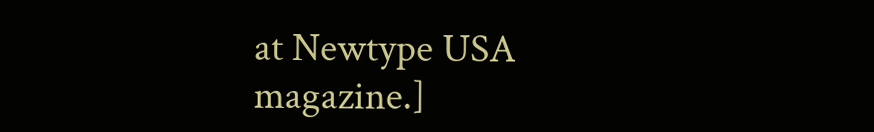at Newtype USA magazine.]